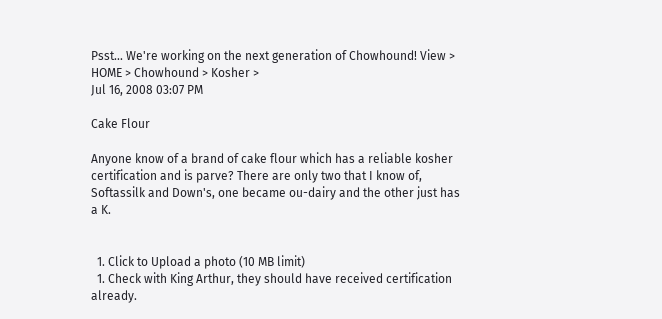Psst... We're working on the next generation of Chowhound! View >
HOME > Chowhound > Kosher >
Jul 16, 2008 03:07 PM

Cake Flour

Anyone know of a brand of cake flour which has a reliable kosher certification and is parve? There are only two that I know of, Softassilk and Down's, one became ou-dairy and the other just has a K.


  1. Click to Upload a photo (10 MB limit)
  1. Check with King Arthur, they should have received certification already.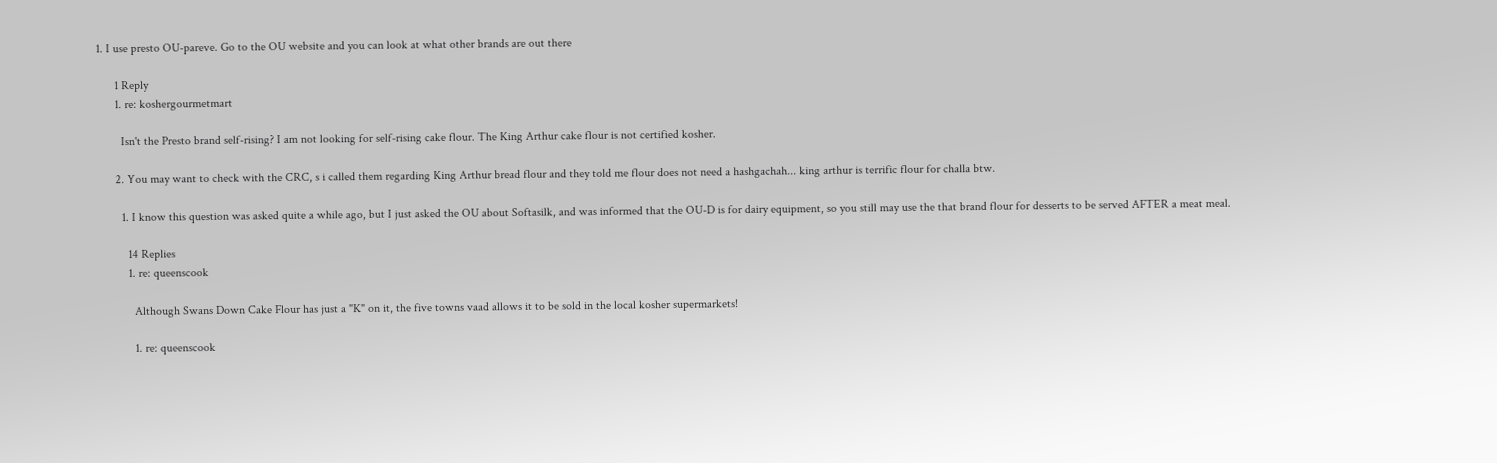1. I use presto OU-pareve. Go to the OU website and you can look at what other brands are out there

      1 Reply
      1. re: koshergourmetmart

        Isn't the Presto brand self-rising? I am not looking for self-rising cake flour. The King Arthur cake flour is not certified kosher.

      2. You may want to check with the CRC, s i called them regarding King Arthur bread flour and they told me flour does not need a hashgachah... king arthur is terrific flour for challa btw.

        1. I know this question was asked quite a while ago, but I just asked the OU about Softasilk, and was informed that the OU-D is for dairy equipment, so you still may use the that brand flour for desserts to be served AFTER a meat meal.

          14 Replies
          1. re: queenscook

            Although Swans Down Cake Flour has just a "K" on it, the five towns vaad allows it to be sold in the local kosher supermarkets!

            1. re: queenscook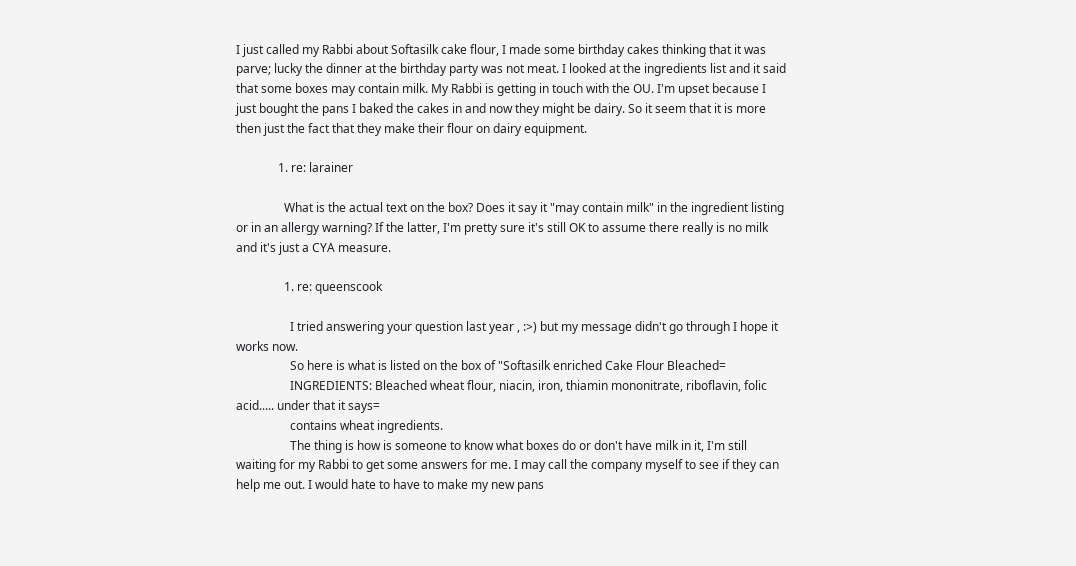I just called my Rabbi about Softasilk cake flour, I made some birthday cakes thinking that it was parve; lucky the dinner at the birthday party was not meat. I looked at the ingredients list and it said that some boxes may contain milk. My Rabbi is getting in touch with the OU. I'm upset because I just bought the pans I baked the cakes in and now they might be dairy. So it seem that it is more then just the fact that they make their flour on dairy equipment.

              1. re: larainer

                What is the actual text on the box? Does it say it "may contain milk" in the ingredient listing or in an allergy warning? If the latter, I'm pretty sure it's still OK to assume there really is no milk and it's just a CYA measure.

                1. re: queenscook

                  I tried answering your question last year , :>) but my message didn't go through I hope it works now.
                  So here is what is listed on the box of "Softasilk enriched Cake Flour Bleached=
                  INGREDIENTS: Bleached wheat flour, niacin, iron, thiamin mononitrate, riboflavin, folic acid..... under that it says=
                  contains wheat ingredients.
                  The thing is how is someone to know what boxes do or don't have milk in it, I'm still waiting for my Rabbi to get some answers for me. I may call the company myself to see if they can help me out. I would hate to have to make my new pans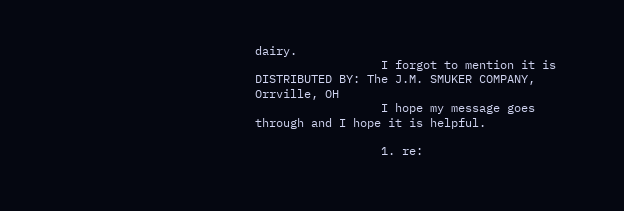dairy.
                  I forgot to mention it is DISTRIBUTED BY: The J.M. SMUKER COMPANY, Orrville, OH
                  I hope my message goes through and I hope it is helpful.

                  1. re: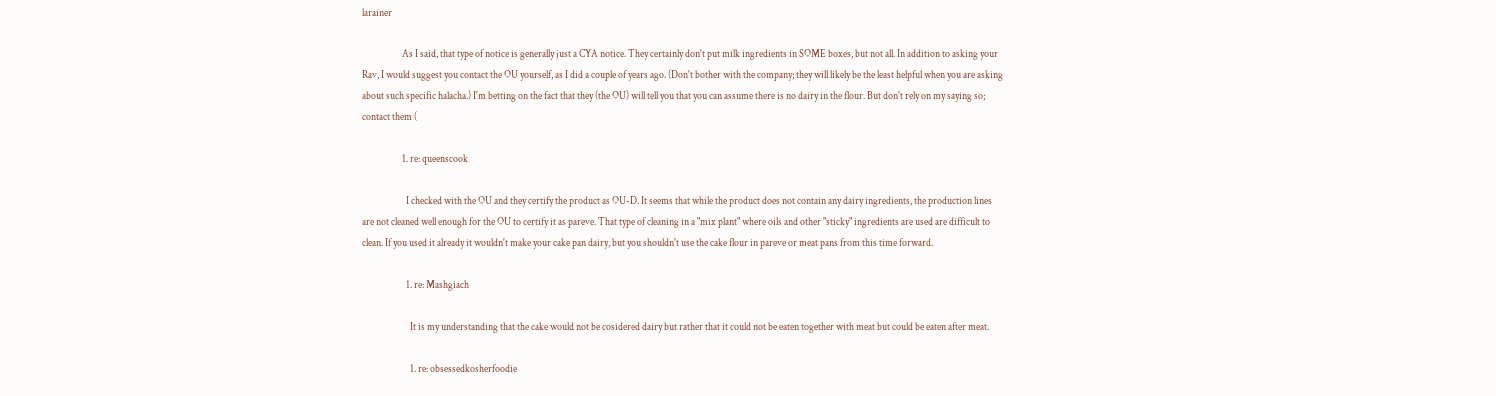larainer

                    As I said, that type of notice is generally just a CYA notice. They certainly don't put milk ingredients in SOME boxes, but not all. In addition to asking your Rav, I would suggest you contact the OU yourself, as I did a couple of years ago. (Don't bother with the company; they will likely be the least helpful when you are asking about such specific halacha.) I'm betting on the fact that they (the OU) will tell you that you can assume there is no dairy in the flour. But don't rely on my saying so; contact them (

                    1. re: queenscook

                      I checked with the OU and they certify the product as OU-D. It seems that while the product does not contain any dairy ingredients, the production lines are not cleaned well enough for the OU to certify it as pareve. That type of cleaning in a "mix plant" where oils and other "sticky" ingredients are used are difficult to clean. If you used it already it wouldn't make your cake pan dairy, but you shouldn't use the cake flour in pareve or meat pans from this time forward.

                      1. re: Mashgiach

                        It is my understanding that the cake would not be cosidered dairy but rather that it could not be eaten together with meat but could be eaten after meat.

                        1. re: obsessedkosherfoodie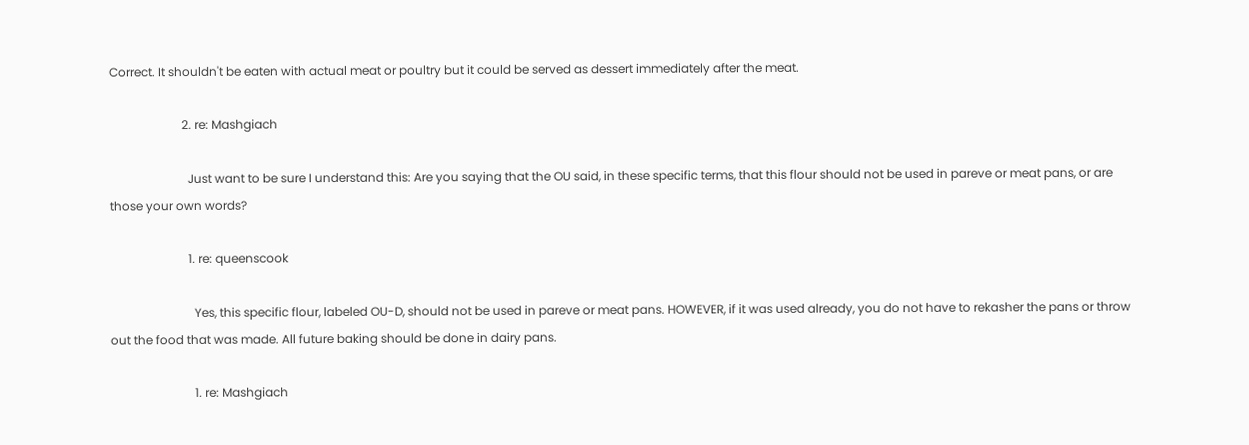Correct. It shouldn't be eaten with actual meat or poultry but it could be served as dessert immediately after the meat.

                        2. re: Mashgiach

                          Just want to be sure I understand this: Are you saying that the OU said, in these specific terms, that this flour should not be used in pareve or meat pans, or are those your own words?

                          1. re: queenscook

                            Yes, this specific flour, labeled OU-D, should not be used in pareve or meat pans. HOWEVER, if it was used already, you do not have to rekasher the pans or throw out the food that was made. All future baking should be done in dairy pans.

                            1. re: Mashgiach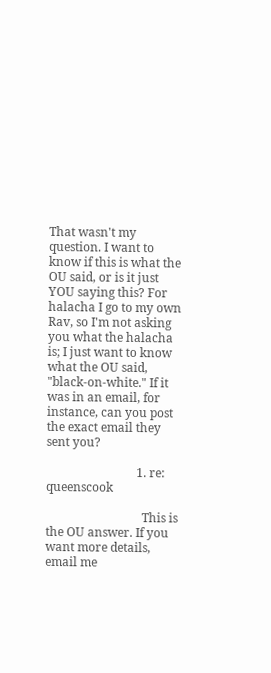That wasn't my question. I want to know if this is what the OU said, or is it just YOU saying this? For halacha I go to my own Rav, so I'm not asking you what the halacha is; I just want to know what the OU said, "black-on-white." If it was in an email, for instance, can you post the exact email they sent you?

                              1. re: queenscook

                                This is the OU answer. If you want more details, email me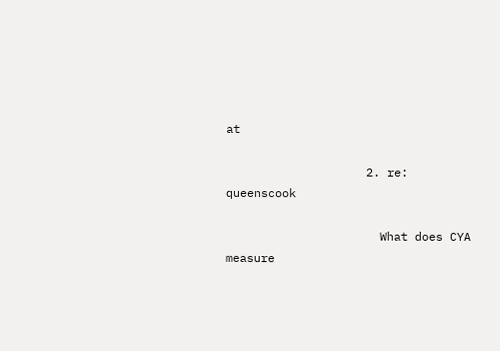at

                    2. re: queenscook

                      What does CYA measure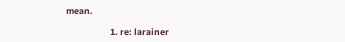mean.

                      1. re: larainer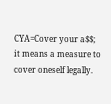CYA=Cover your a$$; it means a measure to cover oneself legally.